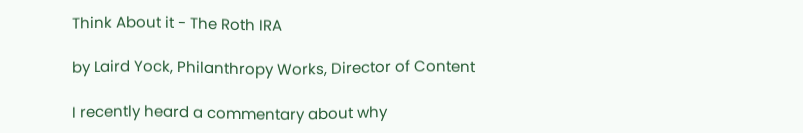Think About it - The Roth IRA

by Laird Yock, Philanthropy Works, Director of Content

I recently heard a commentary about why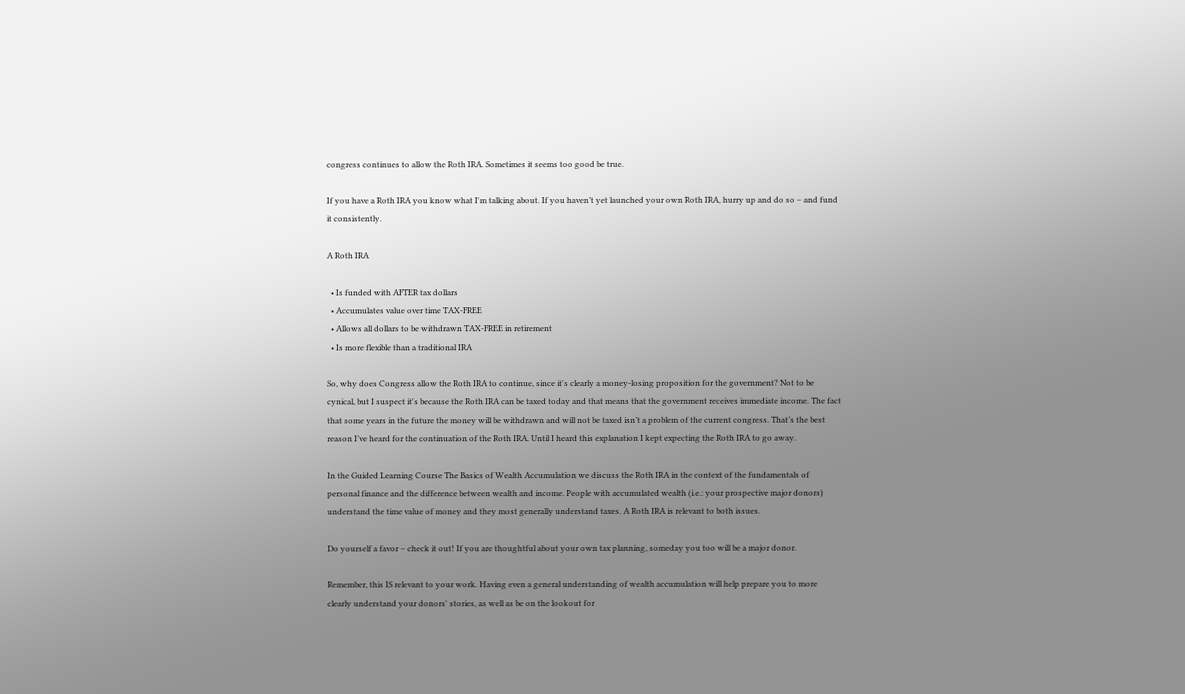congress continues to allow the Roth IRA. Sometimes it seems too good be true.

If you have a Roth IRA you know what I'm talking about. If you haven’t yet launched your own Roth IRA, hurry up and do so – and fund it consistently.

A Roth IRA

  • Is funded with AFTER tax dollars
  • Accumulates value over time TAX-FREE
  • Allows all dollars to be withdrawn TAX-FREE in retirement
  • Is more flexible than a traditional IRA

So, why does Congress allow the Roth IRA to continue, since it's clearly a money-losing proposition for the government? Not to be cynical, but I suspect it's because the Roth IRA can be taxed today and that means that the government receives immediate income. The fact that some years in the future the money will be withdrawn and will not be taxed isn’t a problem of the current congress. That’s the best reason I’ve heard for the continuation of the Roth IRA. Until I heard this explanation I kept expecting the Roth IRA to go away.

In the Guided Learning Course The Basics of Wealth Accumulation we discuss the Roth IRA in the context of the fundamentals of personal finance and the difference between wealth and income. People with accumulated wealth (i.e.: your prospective major donors) understand the time value of money and they most generally understand taxes. A Roth IRA is relevant to both issues.

Do yourself a favor – check it out! If you are thoughtful about your own tax planning, someday you too will be a major donor.

Remember, this IS relevant to your work. Having even a general understanding of wealth accumulation will help prepare you to more clearly understand your donors' stories, as well as be on the lookout for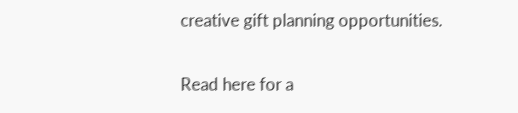creative gift planning opportunities.

Read here for a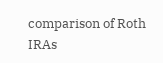comparison of Roth IRAs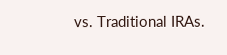vs. Traditional IRAs.